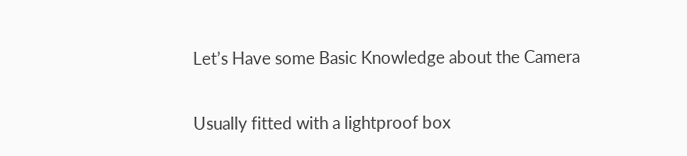Let’s Have some Basic Knowledge about the Camera

Usually fitted with a lightproof box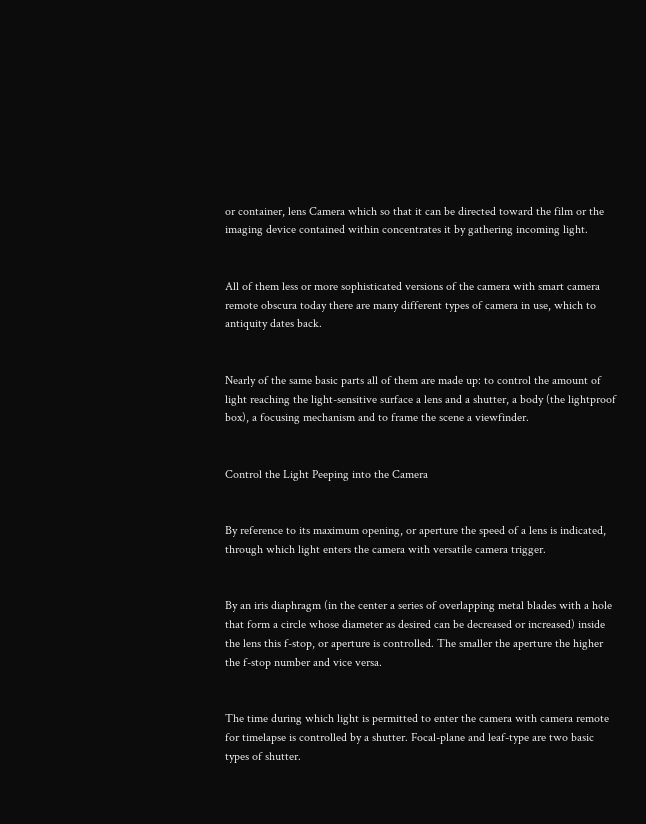or container, lens Camera which so that it can be directed toward the film or the imaging device contained within concentrates it by gathering incoming light.


All of them less or more sophisticated versions of the camera with smart camera remote obscura today there are many different types of camera in use, which to antiquity dates back.


Nearly of the same basic parts all of them are made up: to control the amount of light reaching the light-sensitive surface a lens and a shutter, a body (the lightproof box), a focusing mechanism and to frame the scene a viewfinder.


Control the Light Peeping into the Camera


By reference to its maximum opening, or aperture the speed of a lens is indicated, through which light enters the camera with versatile camera trigger.


By an iris diaphragm (in the center a series of overlapping metal blades with a hole that form a circle whose diameter as desired can be decreased or increased) inside the lens this f-stop, or aperture is controlled. The smaller the aperture the higher the f-stop number and vice versa.


The time during which light is permitted to enter the camera with camera remote for timelapse is controlled by a shutter. Focal-plane and leaf-type are two basic types of shutter.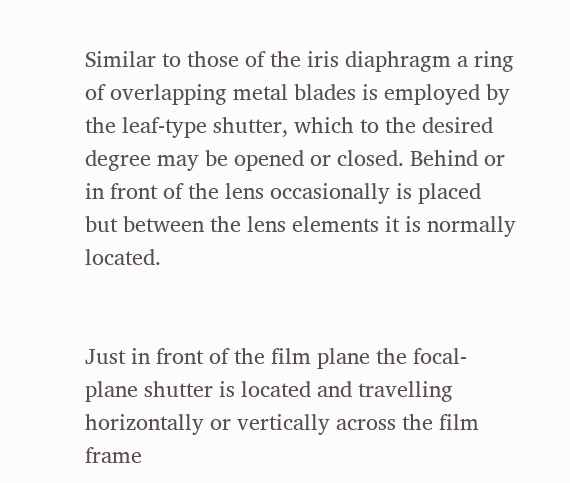Similar to those of the iris diaphragm a ring of overlapping metal blades is employed by the leaf-type shutter, which to the desired degree may be opened or closed. Behind or in front of the lens occasionally is placed but between the lens elements it is normally located.


Just in front of the film plane the focal-plane shutter is located and travelling horizontally or vertically across the film frame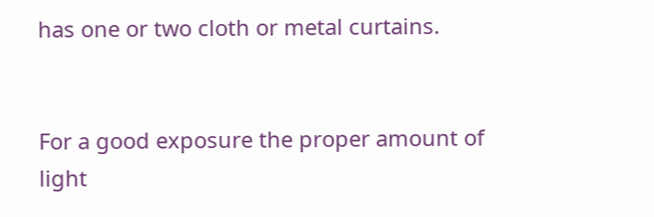has one or two cloth or metal curtains.


For a good exposure the proper amount of light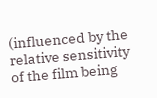(influenced by the relative sensitivity of the film being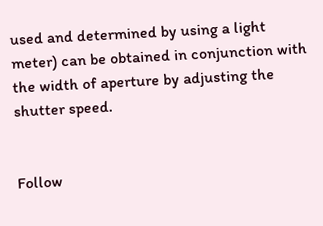used and determined by using a light meter) can be obtained in conjunction with the width of aperture by adjusting the shutter speed.


Follow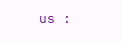us :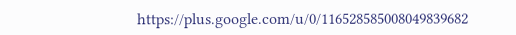https://plus.google.com/u/0/116528585008049839682